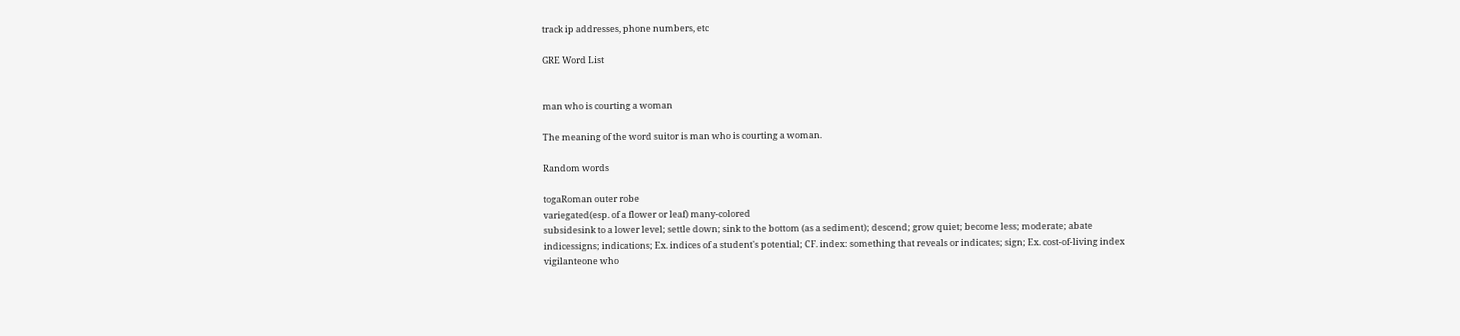track ip addresses, phone numbers, etc

GRE Word List


man who is courting a woman

The meaning of the word suitor is man who is courting a woman.

Random words

togaRoman outer robe
variegated(esp. of a flower or leaf) many-colored
subsidesink to a lower level; settle down; sink to the bottom (as a sediment); descend; grow quiet; become less; moderate; abate
indicessigns; indications; Ex. indices of a student's potential; CF. index: something that reveals or indicates; sign; Ex. cost-of-living index
vigilanteone who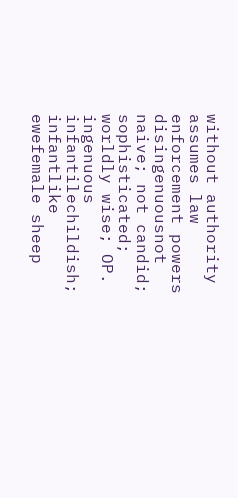without authority assumes law enforcement powers
disingenuousnot naive; not candid; sophisticated; worldly wise; OP. ingenuous
infantilechildish; infantlike
ewefemale sheep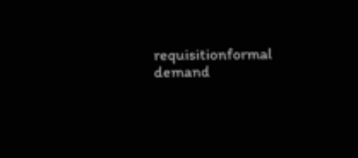requisitionformal demand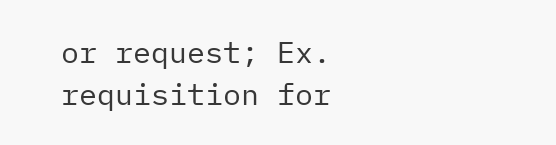or request; Ex. requisition for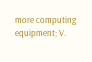more computing equipment; V.